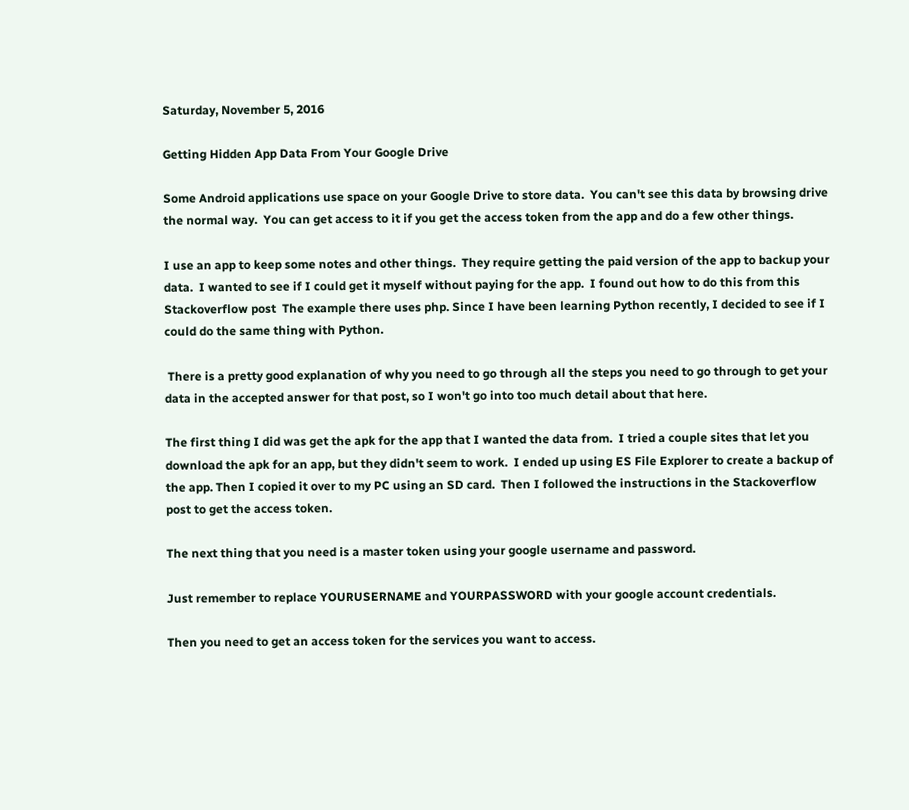Saturday, November 5, 2016

Getting Hidden App Data From Your Google Drive

Some Android applications use space on your Google Drive to store data.  You can't see this data by browsing drive the normal way.  You can get access to it if you get the access token from the app and do a few other things.

I use an app to keep some notes and other things.  They require getting the paid version of the app to backup your data.  I wanted to see if I could get it myself without paying for the app.  I found out how to do this from this Stackoverflow post  The example there uses php. Since I have been learning Python recently, I decided to see if I could do the same thing with Python.

 There is a pretty good explanation of why you need to go through all the steps you need to go through to get your data in the accepted answer for that post, so I won't go into too much detail about that here.

The first thing I did was get the apk for the app that I wanted the data from.  I tried a couple sites that let you download the apk for an app, but they didn't seem to work.  I ended up using ES File Explorer to create a backup of the app. Then I copied it over to my PC using an SD card.  Then I followed the instructions in the Stackoverflow post to get the access token.

The next thing that you need is a master token using your google username and password.

Just remember to replace YOURUSERNAME and YOURPASSWORD with your google account credentials.

Then you need to get an access token for the services you want to access.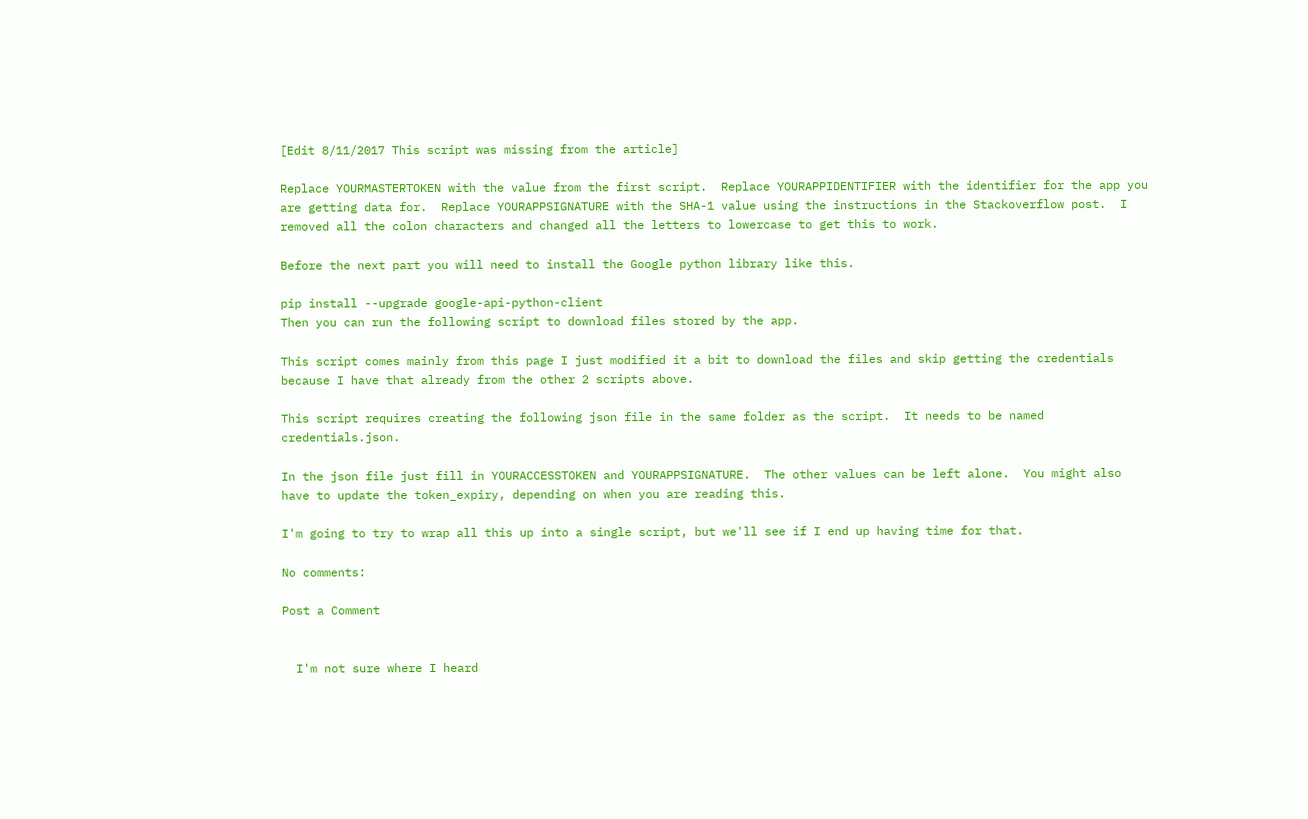[Edit 8/11/2017 This script was missing from the article]

Replace YOURMASTERTOKEN with the value from the first script.  Replace YOURAPPIDENTIFIER with the identifier for the app you are getting data for.  Replace YOURAPPSIGNATURE with the SHA-1 value using the instructions in the Stackoverflow post.  I removed all the colon characters and changed all the letters to lowercase to get this to work.

Before the next part you will need to install the Google python library like this.

pip install --upgrade google-api-python-client
Then you can run the following script to download files stored by the app.

This script comes mainly from this page I just modified it a bit to download the files and skip getting the credentials because I have that already from the other 2 scripts above.

This script requires creating the following json file in the same folder as the script.  It needs to be named credentials.json.

In the json file just fill in YOURACCESSTOKEN and YOURAPPSIGNATURE.  The other values can be left alone.  You might also have to update the token_expiry, depending on when you are reading this.

I'm going to try to wrap all this up into a single script, but we'll see if I end up having time for that.

No comments:

Post a Comment


  I'm not sure where I heard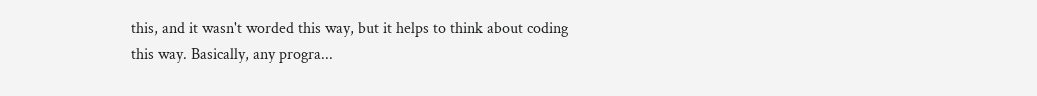this, and it wasn't worded this way, but it helps to think about coding this way. Basically, any progra...